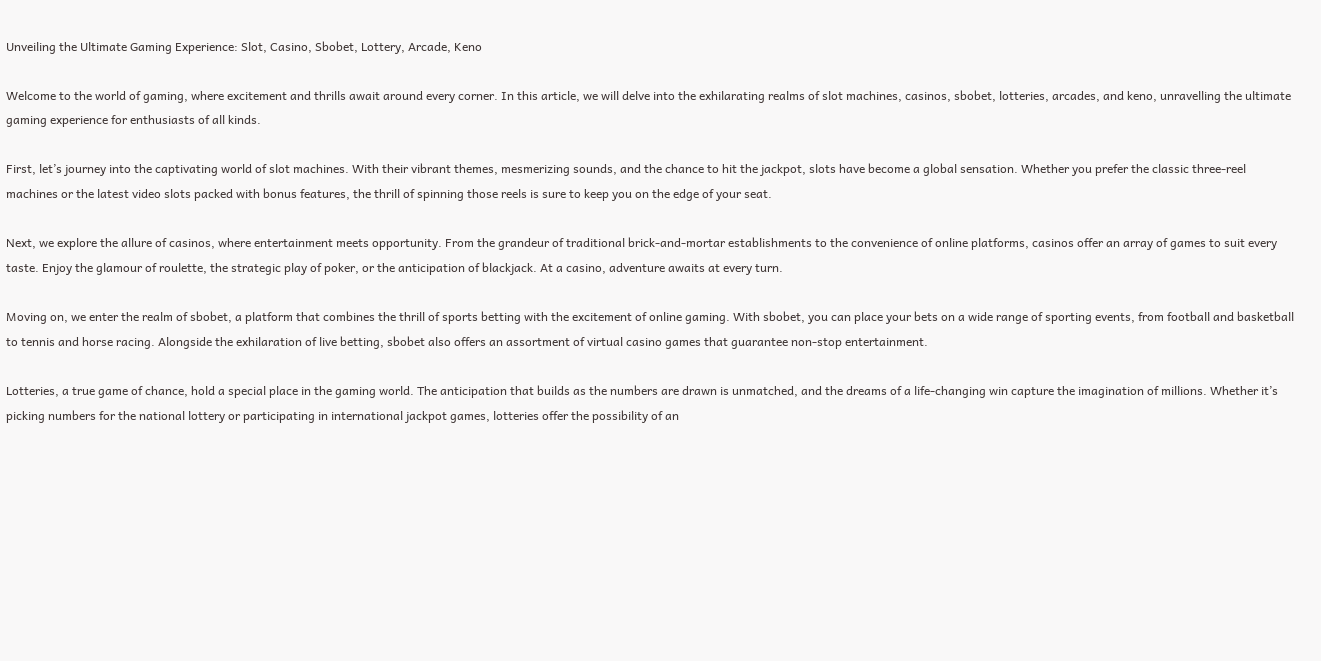Unveiling the Ultimate Gaming Experience: Slot, Casino, Sbobet, Lottery, Arcade, Keno

Welcome to the world of gaming, where excitement and thrills await around every corner. In this article, we will delve into the exhilarating realms of slot machines, casinos, sbobet, lotteries, arcades, and keno, unravelling the ultimate gaming experience for enthusiasts of all kinds.

First, let’s journey into the captivating world of slot machines. With their vibrant themes, mesmerizing sounds, and the chance to hit the jackpot, slots have become a global sensation. Whether you prefer the classic three-reel machines or the latest video slots packed with bonus features, the thrill of spinning those reels is sure to keep you on the edge of your seat.

Next, we explore the allure of casinos, where entertainment meets opportunity. From the grandeur of traditional brick-and-mortar establishments to the convenience of online platforms, casinos offer an array of games to suit every taste. Enjoy the glamour of roulette, the strategic play of poker, or the anticipation of blackjack. At a casino, adventure awaits at every turn.

Moving on, we enter the realm of sbobet, a platform that combines the thrill of sports betting with the excitement of online gaming. With sbobet, you can place your bets on a wide range of sporting events, from football and basketball to tennis and horse racing. Alongside the exhilaration of live betting, sbobet also offers an assortment of virtual casino games that guarantee non-stop entertainment.

Lotteries, a true game of chance, hold a special place in the gaming world. The anticipation that builds as the numbers are drawn is unmatched, and the dreams of a life-changing win capture the imagination of millions. Whether it’s picking numbers for the national lottery or participating in international jackpot games, lotteries offer the possibility of an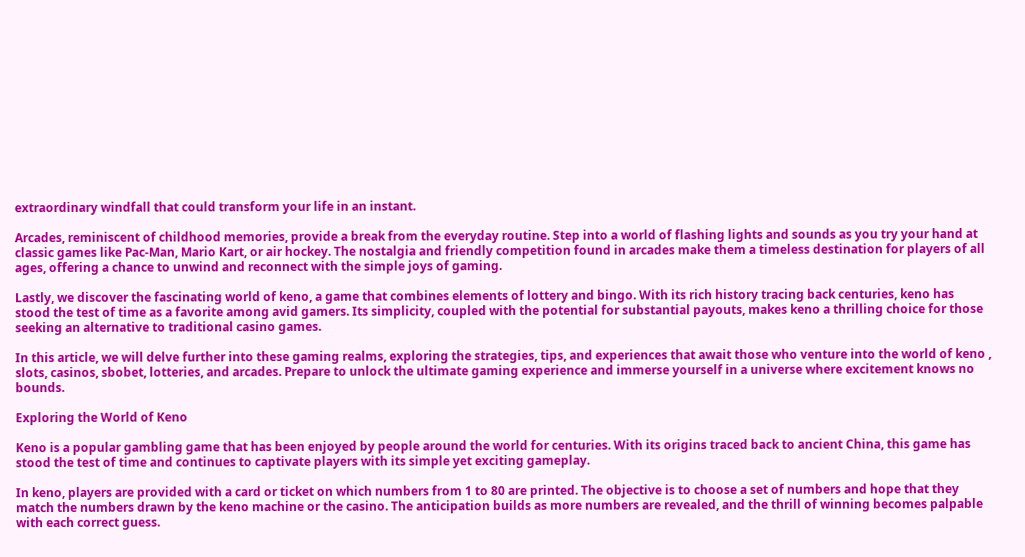extraordinary windfall that could transform your life in an instant.

Arcades, reminiscent of childhood memories, provide a break from the everyday routine. Step into a world of flashing lights and sounds as you try your hand at classic games like Pac-Man, Mario Kart, or air hockey. The nostalgia and friendly competition found in arcades make them a timeless destination for players of all ages, offering a chance to unwind and reconnect with the simple joys of gaming.

Lastly, we discover the fascinating world of keno, a game that combines elements of lottery and bingo. With its rich history tracing back centuries, keno has stood the test of time as a favorite among avid gamers. Its simplicity, coupled with the potential for substantial payouts, makes keno a thrilling choice for those seeking an alternative to traditional casino games.

In this article, we will delve further into these gaming realms, exploring the strategies, tips, and experiences that await those who venture into the world of keno , slots, casinos, sbobet, lotteries, and arcades. Prepare to unlock the ultimate gaming experience and immerse yourself in a universe where excitement knows no bounds.

Exploring the World of Keno

Keno is a popular gambling game that has been enjoyed by people around the world for centuries. With its origins traced back to ancient China, this game has stood the test of time and continues to captivate players with its simple yet exciting gameplay.

In keno, players are provided with a card or ticket on which numbers from 1 to 80 are printed. The objective is to choose a set of numbers and hope that they match the numbers drawn by the keno machine or the casino. The anticipation builds as more numbers are revealed, and the thrill of winning becomes palpable with each correct guess.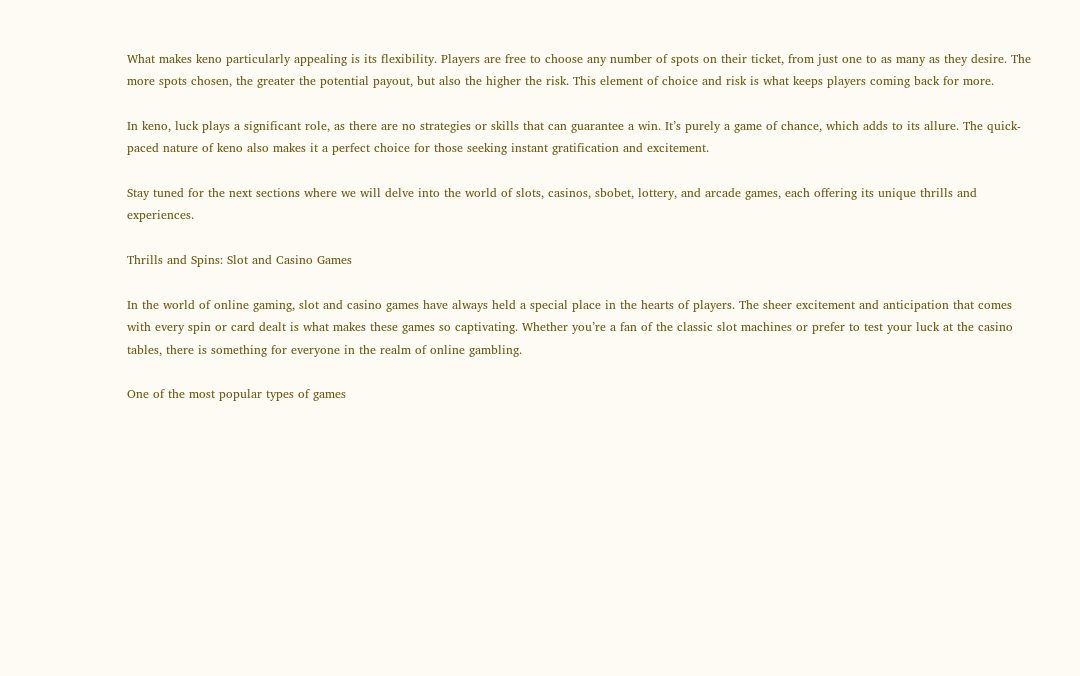What makes keno particularly appealing is its flexibility. Players are free to choose any number of spots on their ticket, from just one to as many as they desire. The more spots chosen, the greater the potential payout, but also the higher the risk. This element of choice and risk is what keeps players coming back for more.

In keno, luck plays a significant role, as there are no strategies or skills that can guarantee a win. It’s purely a game of chance, which adds to its allure. The quick-paced nature of keno also makes it a perfect choice for those seeking instant gratification and excitement.

Stay tuned for the next sections where we will delve into the world of slots, casinos, sbobet, lottery, and arcade games, each offering its unique thrills and experiences.

Thrills and Spins: Slot and Casino Games

In the world of online gaming, slot and casino games have always held a special place in the hearts of players. The sheer excitement and anticipation that comes with every spin or card dealt is what makes these games so captivating. Whether you’re a fan of the classic slot machines or prefer to test your luck at the casino tables, there is something for everyone in the realm of online gambling.

One of the most popular types of games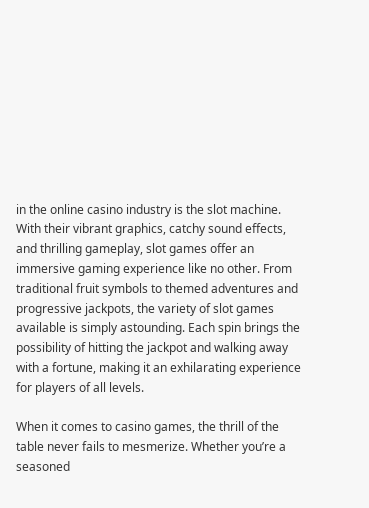in the online casino industry is the slot machine. With their vibrant graphics, catchy sound effects, and thrilling gameplay, slot games offer an immersive gaming experience like no other. From traditional fruit symbols to themed adventures and progressive jackpots, the variety of slot games available is simply astounding. Each spin brings the possibility of hitting the jackpot and walking away with a fortune, making it an exhilarating experience for players of all levels.

When it comes to casino games, the thrill of the table never fails to mesmerize. Whether you’re a seasoned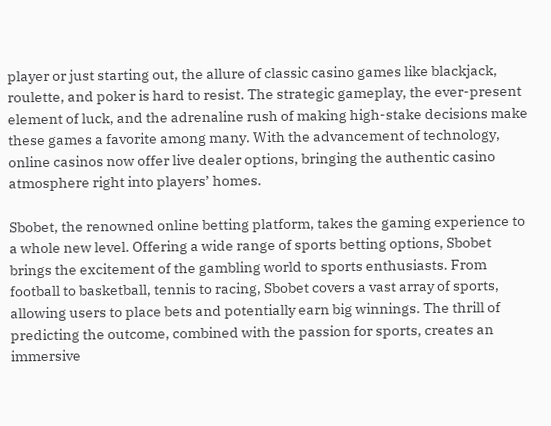player or just starting out, the allure of classic casino games like blackjack, roulette, and poker is hard to resist. The strategic gameplay, the ever-present element of luck, and the adrenaline rush of making high-stake decisions make these games a favorite among many. With the advancement of technology, online casinos now offer live dealer options, bringing the authentic casino atmosphere right into players’ homes.

Sbobet, the renowned online betting platform, takes the gaming experience to a whole new level. Offering a wide range of sports betting options, Sbobet brings the excitement of the gambling world to sports enthusiasts. From football to basketball, tennis to racing, Sbobet covers a vast array of sports, allowing users to place bets and potentially earn big winnings. The thrill of predicting the outcome, combined with the passion for sports, creates an immersive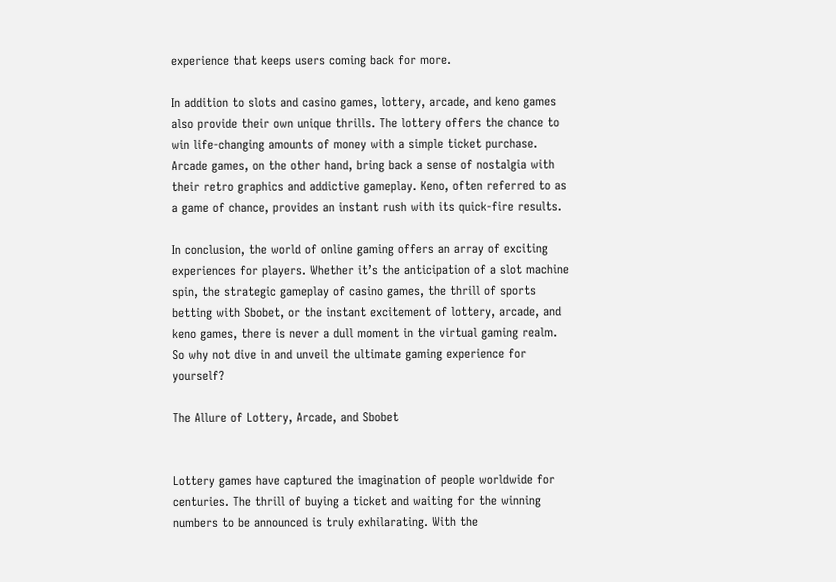experience that keeps users coming back for more.

In addition to slots and casino games, lottery, arcade, and keno games also provide their own unique thrills. The lottery offers the chance to win life-changing amounts of money with a simple ticket purchase. Arcade games, on the other hand, bring back a sense of nostalgia with their retro graphics and addictive gameplay. Keno, often referred to as a game of chance, provides an instant rush with its quick-fire results.

In conclusion, the world of online gaming offers an array of exciting experiences for players. Whether it’s the anticipation of a slot machine spin, the strategic gameplay of casino games, the thrill of sports betting with Sbobet, or the instant excitement of lottery, arcade, and keno games, there is never a dull moment in the virtual gaming realm. So why not dive in and unveil the ultimate gaming experience for yourself?

The Allure of Lottery, Arcade, and Sbobet


Lottery games have captured the imagination of people worldwide for centuries. The thrill of buying a ticket and waiting for the winning numbers to be announced is truly exhilarating. With the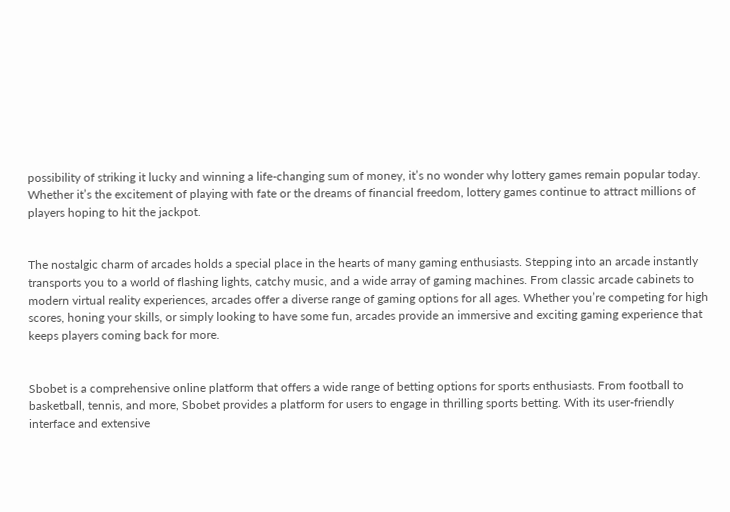possibility of striking it lucky and winning a life-changing sum of money, it’s no wonder why lottery games remain popular today. Whether it’s the excitement of playing with fate or the dreams of financial freedom, lottery games continue to attract millions of players hoping to hit the jackpot.


The nostalgic charm of arcades holds a special place in the hearts of many gaming enthusiasts. Stepping into an arcade instantly transports you to a world of flashing lights, catchy music, and a wide array of gaming machines. From classic arcade cabinets to modern virtual reality experiences, arcades offer a diverse range of gaming options for all ages. Whether you’re competing for high scores, honing your skills, or simply looking to have some fun, arcades provide an immersive and exciting gaming experience that keeps players coming back for more.


Sbobet is a comprehensive online platform that offers a wide range of betting options for sports enthusiasts. From football to basketball, tennis, and more, Sbobet provides a platform for users to engage in thrilling sports betting. With its user-friendly interface and extensive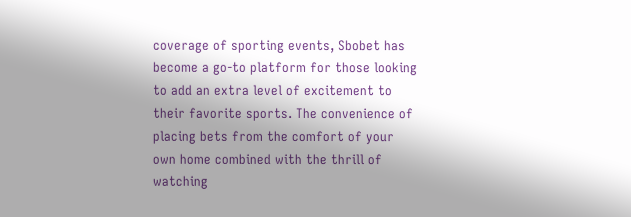coverage of sporting events, Sbobet has become a go-to platform for those looking to add an extra level of excitement to their favorite sports. The convenience of placing bets from the comfort of your own home combined with the thrill of watching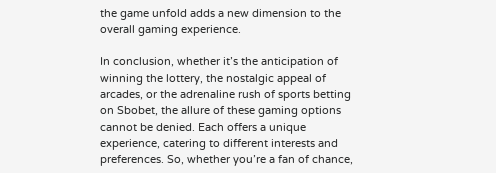the game unfold adds a new dimension to the overall gaming experience.

In conclusion, whether it’s the anticipation of winning the lottery, the nostalgic appeal of arcades, or the adrenaline rush of sports betting on Sbobet, the allure of these gaming options cannot be denied. Each offers a unique experience, catering to different interests and preferences. So, whether you’re a fan of chance,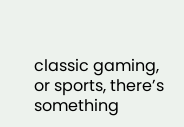classic gaming, or sports, there’s something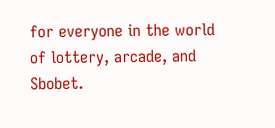for everyone in the world of lottery, arcade, and Sbobet.